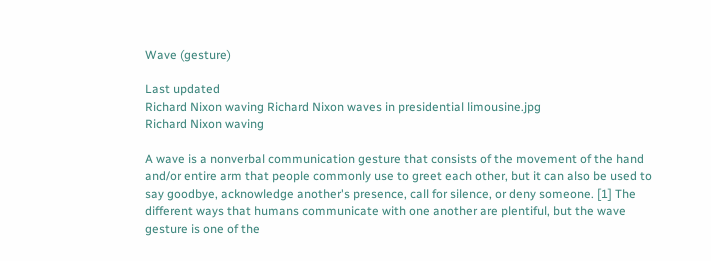Wave (gesture)

Last updated
Richard Nixon waving Richard Nixon waves in presidential limousine.jpg
Richard Nixon waving

A wave is a nonverbal communication gesture that consists of the movement of the hand and/or entire arm that people commonly use to greet each other, but it can also be used to say goodbye, acknowledge another's presence, call for silence, or deny someone. [1] The different ways that humans communicate with one another are plentiful, but the wave gesture is one of the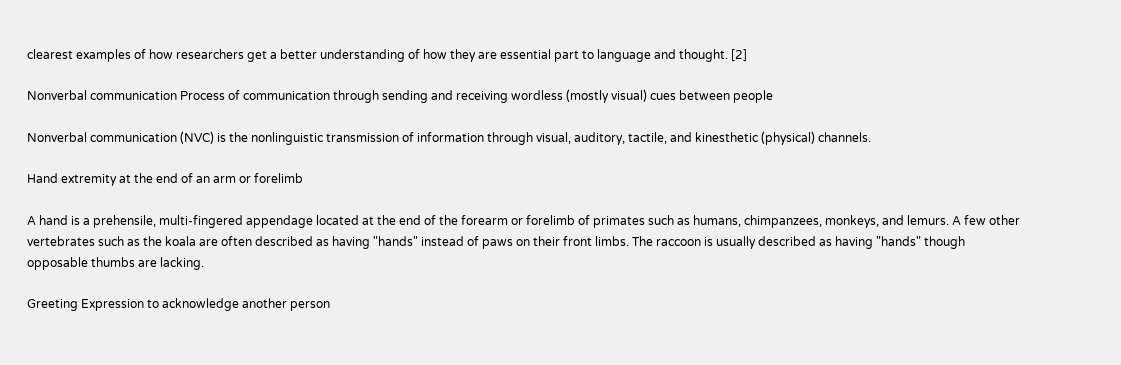clearest examples of how researchers get a better understanding of how they are essential part to language and thought. [2]

Nonverbal communication Process of communication through sending and receiving wordless (mostly visual) cues between people

Nonverbal communication (NVC) is the nonlinguistic transmission of information through visual, auditory, tactile, and kinesthetic (physical) channels.

Hand extremity at the end of an arm or forelimb

A hand is a prehensile, multi-fingered appendage located at the end of the forearm or forelimb of primates such as humans, chimpanzees, monkeys, and lemurs. A few other vertebrates such as the koala are often described as having "hands" instead of paws on their front limbs. The raccoon is usually described as having "hands" though opposable thumbs are lacking.

Greeting Expression to acknowledge another person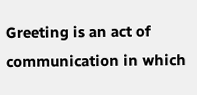Greeting is an act of communication in which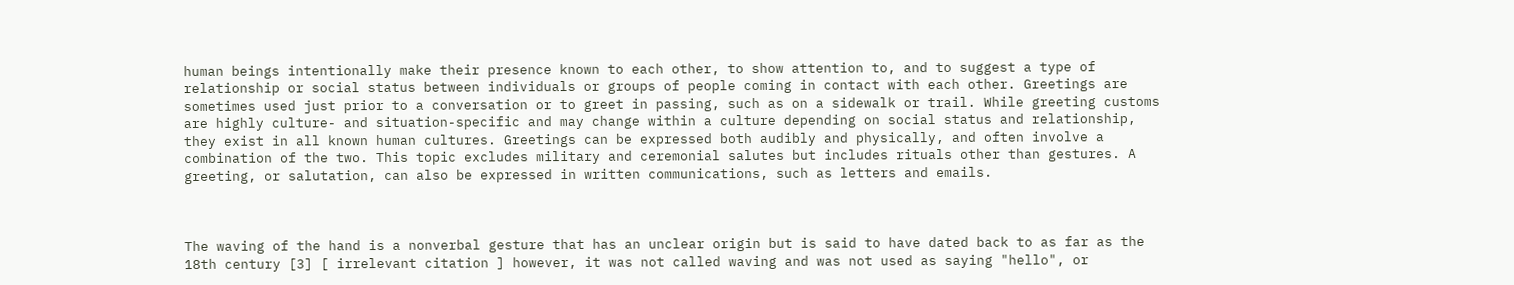human beings intentionally make their presence known to each other, to show attention to, and to suggest a type of relationship or social status between individuals or groups of people coming in contact with each other. Greetings are sometimes used just prior to a conversation or to greet in passing, such as on a sidewalk or trail. While greeting customs are highly culture- and situation-specific and may change within a culture depending on social status and relationship, they exist in all known human cultures. Greetings can be expressed both audibly and physically, and often involve a combination of the two. This topic excludes military and ceremonial salutes but includes rituals other than gestures. A greeting, or salutation, can also be expressed in written communications, such as letters and emails.



The waving of the hand is a nonverbal gesture that has an unclear origin but is said to have dated back to as far as the 18th century [3] [ irrelevant citation ] however, it was not called waving and was not used as saying "hello", or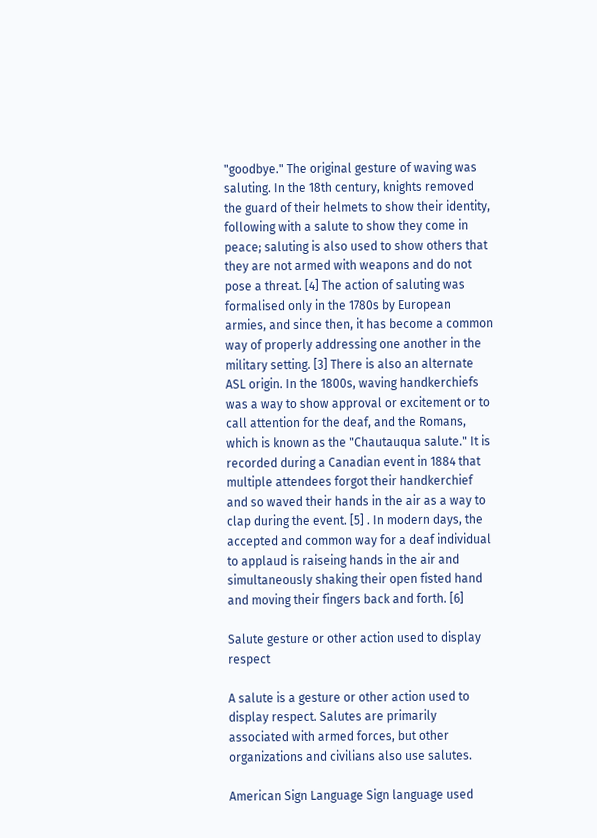"goodbye." The original gesture of waving was saluting. In the 18th century, knights removed the guard of their helmets to show their identity, following with a salute to show they come in peace; saluting is also used to show others that they are not armed with weapons and do not pose a threat. [4] The action of saluting was formalised only in the 1780s by European armies, and since then, it has become a common way of properly addressing one another in the military setting. [3] There is also an alternate ASL origin. In the 1800s, waving handkerchiefs was a way to show approval or excitement or to call attention for the deaf, and the Romans, which is known as the "Chautauqua salute." It is recorded during a Canadian event in 1884 that multiple attendees forgot their handkerchief and so waved their hands in the air as a way to clap during the event. [5] . In modern days, the accepted and common way for a deaf individual to applaud is raiseing hands in the air and simultaneously shaking their open fisted hand and moving their fingers back and forth. [6]

Salute gesture or other action used to display respect

A salute is a gesture or other action used to display respect. Salutes are primarily associated with armed forces, but other organizations and civilians also use salutes.

American Sign Language Sign language used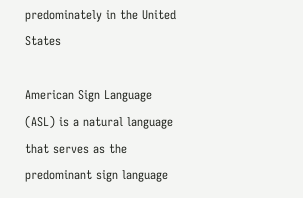predominately in the United States

American Sign Language (ASL) is a natural language that serves as the predominant sign language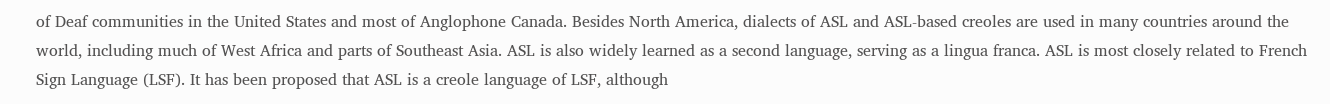of Deaf communities in the United States and most of Anglophone Canada. Besides North America, dialects of ASL and ASL-based creoles are used in many countries around the world, including much of West Africa and parts of Southeast Asia. ASL is also widely learned as a second language, serving as a lingua franca. ASL is most closely related to French Sign Language (LSF). It has been proposed that ASL is a creole language of LSF, although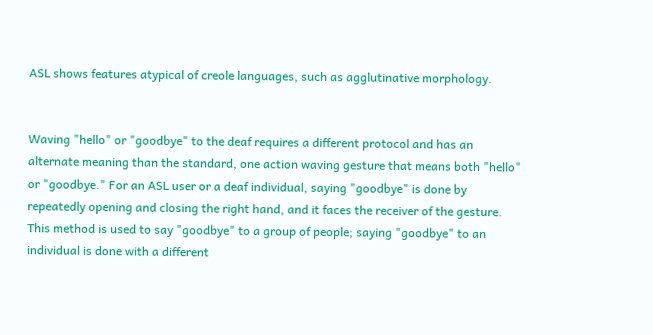ASL shows features atypical of creole languages, such as agglutinative morphology.


Waving "hello" or "goodbye" to the deaf requires a different protocol and has an alternate meaning than the standard, one action waving gesture that means both "hello" or "goodbye." For an ASL user or a deaf individual, saying "goodbye" is done by repeatedly opening and closing the right hand, and it faces the receiver of the gesture. This method is used to say "goodbye" to a group of people; saying "goodbye" to an individual is done with a different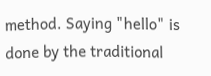method. Saying "hello" is done by the traditional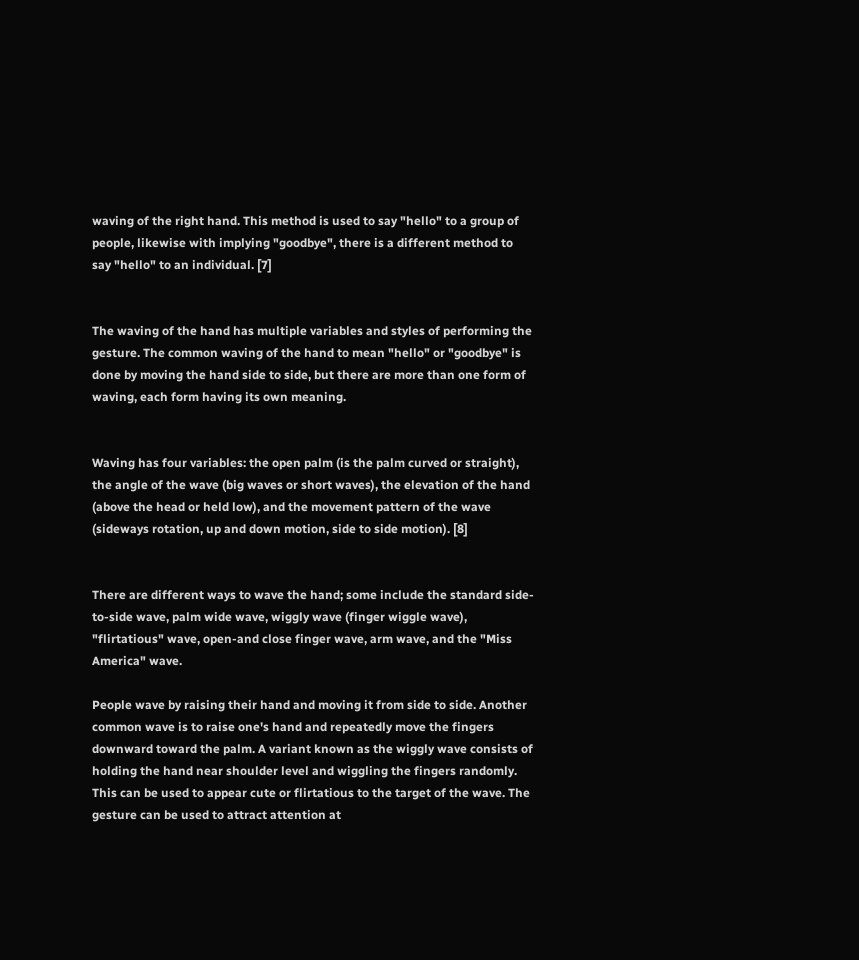waving of the right hand. This method is used to say "hello" to a group of people, likewise with implying "goodbye", there is a different method to say "hello" to an individual. [7]


The waving of the hand has multiple variables and styles of performing the gesture. The common waving of the hand to mean "hello" or "goodbye" is done by moving the hand side to side, but there are more than one form of waving, each form having its own meaning.


Waving has four variables: the open palm (is the palm curved or straight), the angle of the wave (big waves or short waves), the elevation of the hand (above the head or held low), and the movement pattern of the wave (sideways rotation, up and down motion, side to side motion). [8]


There are different ways to wave the hand; some include the standard side-to-side wave, palm wide wave, wiggly wave (finger wiggle wave), "flirtatious" wave, open-and close finger wave, arm wave, and the "Miss America" wave.

People wave by raising their hand and moving it from side to side. Another common wave is to raise one's hand and repeatedly move the fingers downward toward the palm. A variant known as the wiggly wave consists of holding the hand near shoulder level and wiggling the fingers randomly. This can be used to appear cute or flirtatious to the target of the wave. The gesture can be used to attract attention at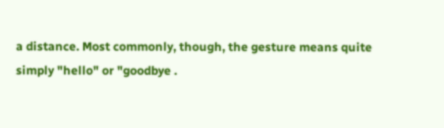a distance. Most commonly, though, the gesture means quite simply "hello" or "goodbye .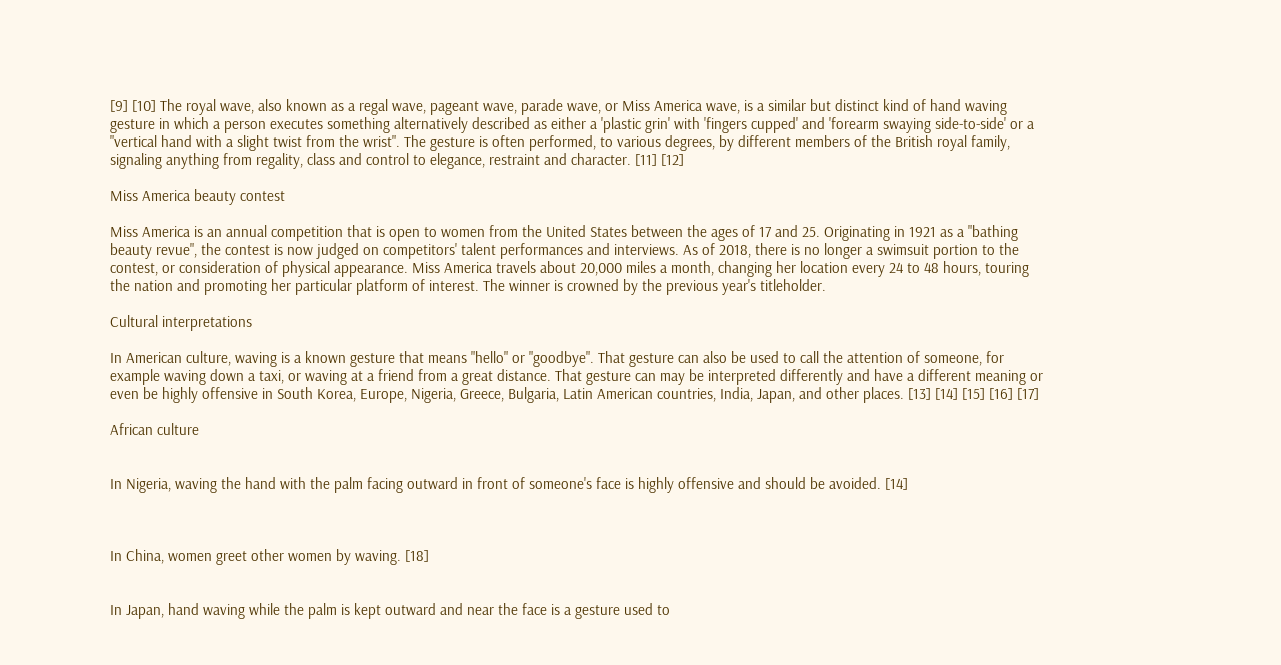[9] [10] The royal wave, also known as a regal wave, pageant wave, parade wave, or Miss America wave, is a similar but distinct kind of hand waving gesture in which a person executes something alternatively described as either a 'plastic grin' with 'fingers cupped' and 'forearm swaying side-to-side' or a "vertical hand with a slight twist from the wrist". The gesture is often performed, to various degrees, by different members of the British royal family, signaling anything from regality, class and control to elegance, restraint and character. [11] [12]

Miss America beauty contest

Miss America is an annual competition that is open to women from the United States between the ages of 17 and 25. Originating in 1921 as a "bathing beauty revue", the contest is now judged on competitors' talent performances and interviews. As of 2018, there is no longer a swimsuit portion to the contest, or consideration of physical appearance. Miss America travels about 20,000 miles a month, changing her location every 24 to 48 hours, touring the nation and promoting her particular platform of interest. The winner is crowned by the previous year's titleholder.

Cultural interpretations

In American culture, waving is a known gesture that means "hello" or "goodbye". That gesture can also be used to call the attention of someone, for example waving down a taxi, or waving at a friend from a great distance. That gesture can may be interpreted differently and have a different meaning or even be highly offensive in South Korea, Europe, Nigeria, Greece, Bulgaria, Latin American countries, India, Japan, and other places. [13] [14] [15] [16] [17]

African culture


In Nigeria, waving the hand with the palm facing outward in front of someone's face is highly offensive and should be avoided. [14]



In China, women greet other women by waving. [18]


In Japan, hand waving while the palm is kept outward and near the face is a gesture used to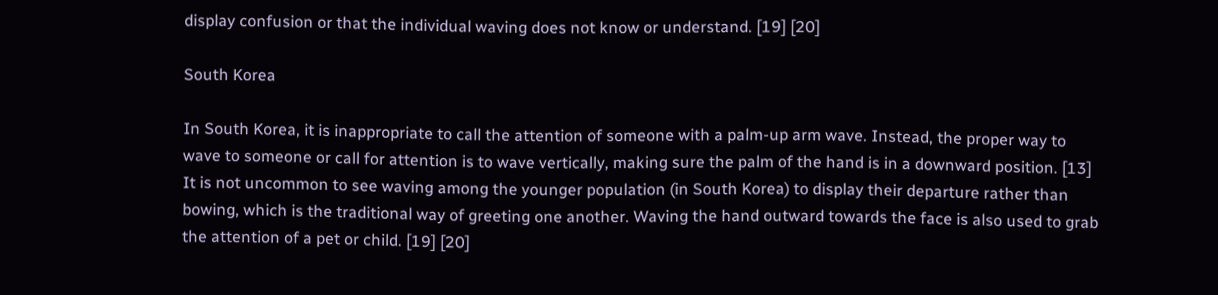display confusion or that the individual waving does not know or understand. [19] [20]

South Korea

In South Korea, it is inappropriate to call the attention of someone with a palm-up arm wave. Instead, the proper way to wave to someone or call for attention is to wave vertically, making sure the palm of the hand is in a downward position. [13] It is not uncommon to see waving among the younger population (in South Korea) to display their departure rather than bowing, which is the traditional way of greeting one another. Waving the hand outward towards the face is also used to grab the attention of a pet or child. [19] [20]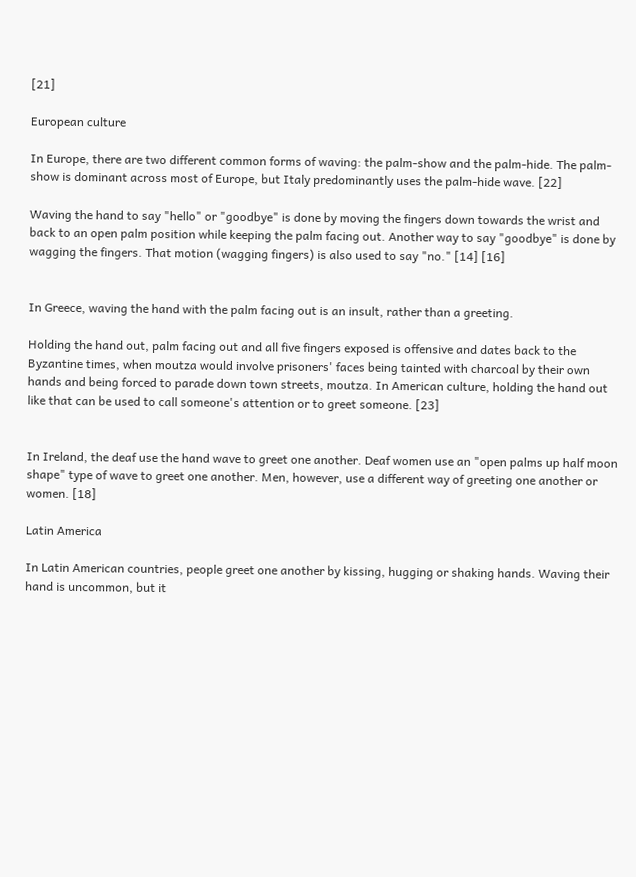[21]

European culture

In Europe, there are two different common forms of waving: the palm-show and the palm-hide. The palm-show is dominant across most of Europe, but Italy predominantly uses the palm-hide wave. [22]

Waving the hand to say "hello" or "goodbye" is done by moving the fingers down towards the wrist and back to an open palm position while keeping the palm facing out. Another way to say "goodbye" is done by wagging the fingers. That motion (wagging fingers) is also used to say "no." [14] [16]


In Greece, waving the hand with the palm facing out is an insult, rather than a greeting.

Holding the hand out, palm facing out and all five fingers exposed is offensive and dates back to the Byzantine times, when moutza would involve prisoners' faces being tainted with charcoal by their own hands and being forced to parade down town streets, moutza. In American culture, holding the hand out like that can be used to call someone's attention or to greet someone. [23]


In Ireland, the deaf use the hand wave to greet one another. Deaf women use an "open palms up half moon shape" type of wave to greet one another. Men, however, use a different way of greeting one another or women. [18]

Latin America

In Latin American countries, people greet one another by kissing, hugging or shaking hands. Waving their hand is uncommon, but it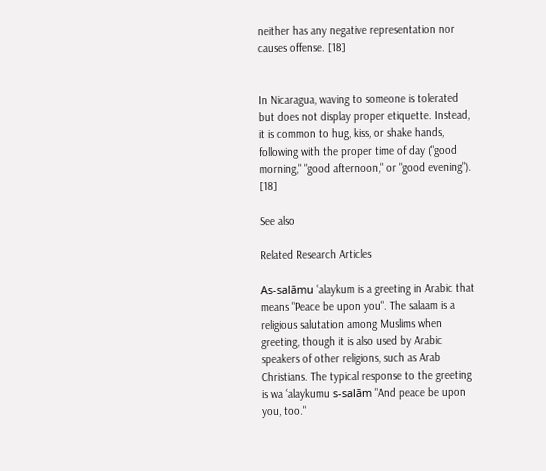neither has any negative representation nor causes offense. [18]


In Nicaragua, waving to someone is tolerated but does not display proper etiquette. Instead, it is common to hug, kiss, or shake hands, following with the proper time of day ("good morning," "good afternoon," or "good evening"). [18]

See also

Related Research Articles

As-salāmu ʿalaykum is a greeting in Arabic that means "Peace be upon you". The salaam is a religious salutation among Muslims when greeting, though it is also used by Arabic speakers of other religions, such as Arab Christians. The typical response to the greeting is wa ʿalaykumu s-salām "And peace be upon you, too."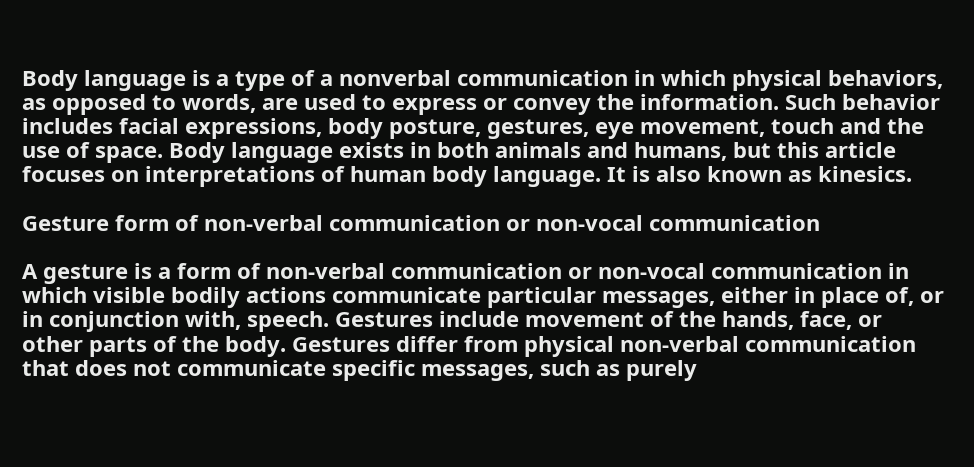Body language is a type of a nonverbal communication in which physical behaviors, as opposed to words, are used to express or convey the information. Such behavior includes facial expressions, body posture, gestures, eye movement, touch and the use of space. Body language exists in both animals and humans, but this article focuses on interpretations of human body language. It is also known as kinesics.

Gesture form of non-verbal communication or non-vocal communication

A gesture is a form of non-verbal communication or non-vocal communication in which visible bodily actions communicate particular messages, either in place of, or in conjunction with, speech. Gestures include movement of the hands, face, or other parts of the body. Gestures differ from physical non-verbal communication that does not communicate specific messages, such as purely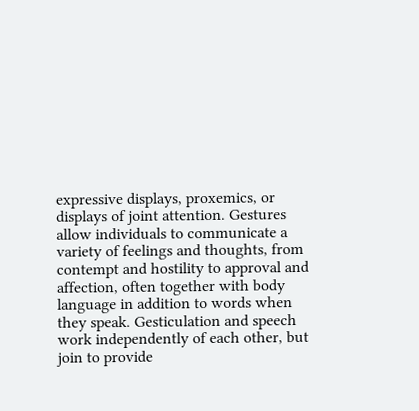expressive displays, proxemics, or displays of joint attention. Gestures allow individuals to communicate a variety of feelings and thoughts, from contempt and hostility to approval and affection, often together with body language in addition to words when they speak. Gesticulation and speech work independently of each other, but join to provide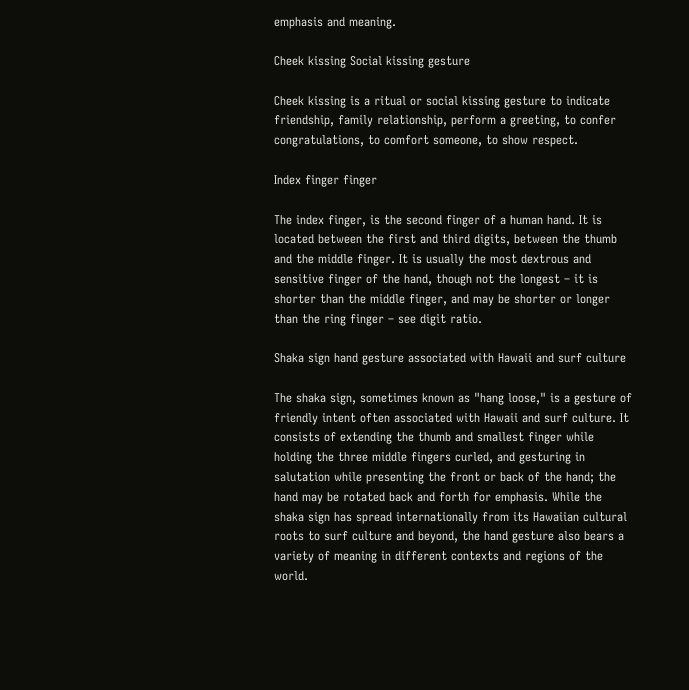emphasis and meaning.

Cheek kissing Social kissing gesture

Cheek kissing is a ritual or social kissing gesture to indicate friendship, family relationship, perform a greeting, to confer congratulations, to comfort someone, to show respect.

Index finger finger

The index finger, is the second finger of a human hand. It is located between the first and third digits, between the thumb and the middle finger. It is usually the most dextrous and sensitive finger of the hand, though not the longest – it is shorter than the middle finger, and may be shorter or longer than the ring finger – see digit ratio.

Shaka sign hand gesture associated with Hawaii and surf culture

The shaka sign, sometimes known as "hang loose," is a gesture of friendly intent often associated with Hawaii and surf culture. It consists of extending the thumb and smallest finger while holding the three middle fingers curled, and gesturing in salutation while presenting the front or back of the hand; the hand may be rotated back and forth for emphasis. While the shaka sign has spread internationally from its Hawaiian cultural roots to surf culture and beyond, the hand gesture also bears a variety of meaning in different contexts and regions of the world.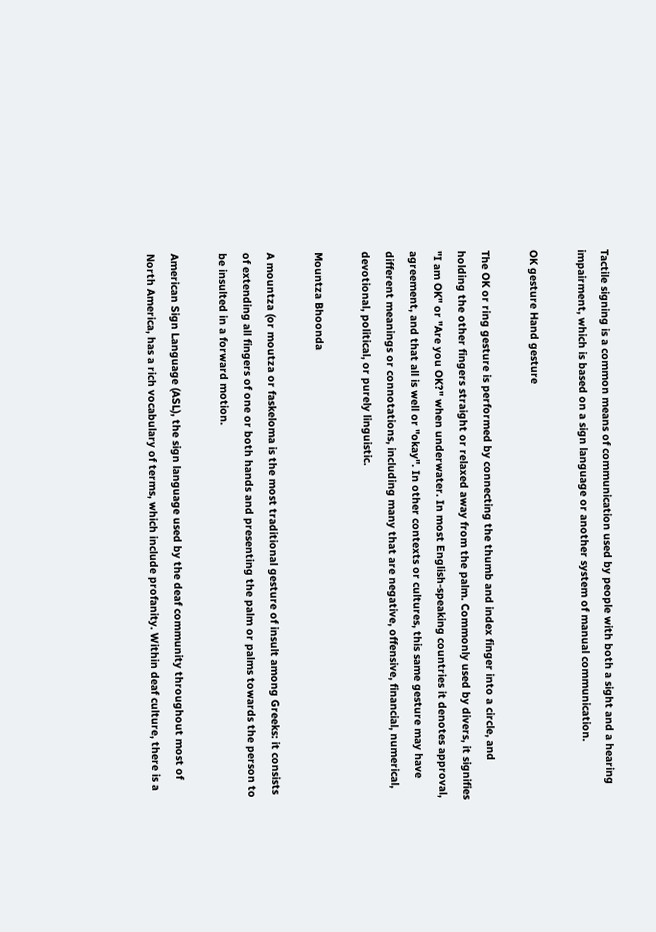Tactile signing is a common means of communication used by people with both a sight and a hearing impairment, which is based on a sign language or another system of manual communication.

OK gesture Hand gesture

The OK or ring gesture is performed by connecting the thumb and index finger into a circle, and holding the other fingers straight or relaxed away from the palm. Commonly used by divers, it signifies "I am OK" or "Are you OK?" when underwater. In most English-speaking countries it denotes approval, agreement, and that all is well or "okay". In other contexts or cultures, this same gesture may have different meanings or connotations, including many that are negative, offensive, financial, numerical, devotional, political, or purely linguistic.

Mountza Bhoonda

A mountza (or moutza or faskeloma is the most traditional gesture of insult among Greeks: it consists of extending all fingers of one or both hands and presenting the palm or palms towards the person to be insulted in a forward motion.

American Sign Language (ASL), the sign language used by the deaf community throughout most of North America, has a rich vocabulary of terms, which include profanity. Within deaf culture, there is a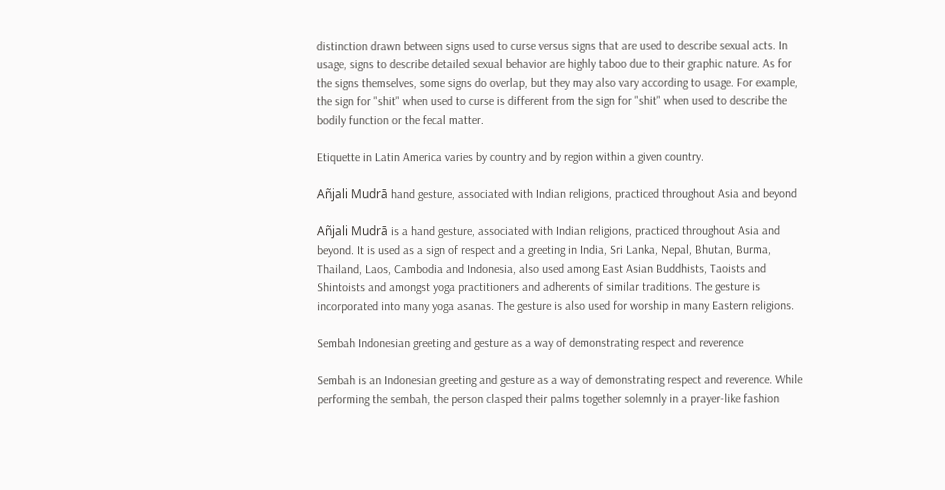distinction drawn between signs used to curse versus signs that are used to describe sexual acts. In usage, signs to describe detailed sexual behavior are highly taboo due to their graphic nature. As for the signs themselves, some signs do overlap, but they may also vary according to usage. For example, the sign for "shit" when used to curse is different from the sign for "shit" when used to describe the bodily function or the fecal matter.

Etiquette in Latin America varies by country and by region within a given country.

Añjali Mudrā hand gesture, associated with Indian religions, practiced throughout Asia and beyond

Añjali Mudrā is a hand gesture, associated with Indian religions, practiced throughout Asia and beyond. It is used as a sign of respect and a greeting in India, Sri Lanka, Nepal, Bhutan, Burma, Thailand, Laos, Cambodia and Indonesia, also used among East Asian Buddhists, Taoists and Shintoists and amongst yoga practitioners and adherents of similar traditions. The gesture is incorporated into many yoga asanas. The gesture is also used for worship in many Eastern religions.

Sembah Indonesian greeting and gesture as a way of demonstrating respect and reverence

Sembah is an Indonesian greeting and gesture as a way of demonstrating respect and reverence. While performing the sembah, the person clasped their palms together solemnly in a prayer-like fashion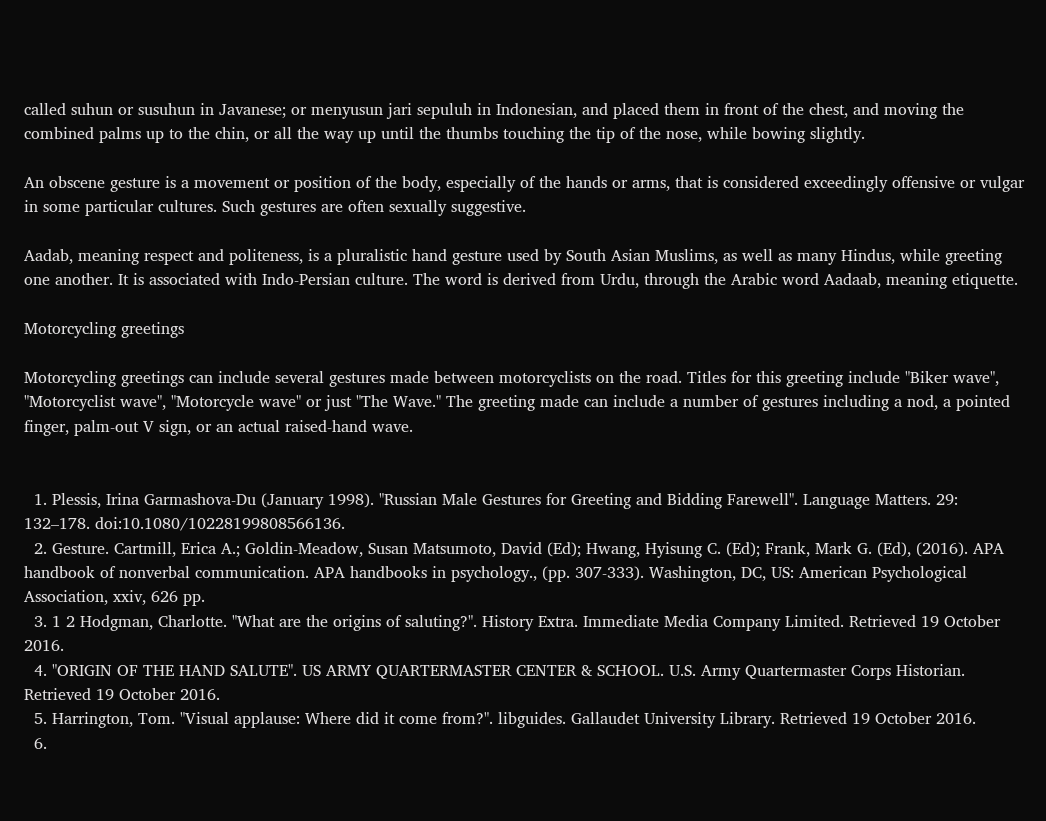called suhun or susuhun in Javanese; or menyusun jari sepuluh in Indonesian, and placed them in front of the chest, and moving the combined palms up to the chin, or all the way up until the thumbs touching the tip of the nose, while bowing slightly.

An obscene gesture is a movement or position of the body, especially of the hands or arms, that is considered exceedingly offensive or vulgar in some particular cultures. Such gestures are often sexually suggestive.

Aadab, meaning respect and politeness, is a pluralistic hand gesture used by South Asian Muslims, as well as many Hindus, while greeting one another. It is associated with Indo-Persian culture. The word is derived from Urdu, through the Arabic word Aadaab, meaning etiquette.

Motorcycling greetings

Motorcycling greetings can include several gestures made between motorcyclists on the road. Titles for this greeting include "Biker wave", "Motorcyclist wave", "Motorcycle wave" or just "The Wave." The greeting made can include a number of gestures including a nod, a pointed finger, palm-out V sign, or an actual raised-hand wave.


  1. Plessis, Irina Garmashova-Du (January 1998). "Russian Male Gestures for Greeting and Bidding Farewell". Language Matters. 29: 132–178. doi:10.1080/10228199808566136.
  2. Gesture. Cartmill, Erica A.; Goldin-Meadow, Susan Matsumoto, David (Ed); Hwang, Hyisung C. (Ed); Frank, Mark G. (Ed), (2016). APA handbook of nonverbal communication. APA handbooks in psychology., (pp. 307-333). Washington, DC, US: American Psychological Association, xxiv, 626 pp.
  3. 1 2 Hodgman, Charlotte. "What are the origins of saluting?". History Extra. Immediate Media Company Limited. Retrieved 19 October 2016.
  4. "ORIGIN OF THE HAND SALUTE". US ARMY QUARTERMASTER CENTER & SCHOOL. U.S. Army Quartermaster Corps Historian. Retrieved 19 October 2016.
  5. Harrington, Tom. "Visual applause: Where did it come from?". libguides. Gallaudet University Library. Retrieved 19 October 2016.
  6.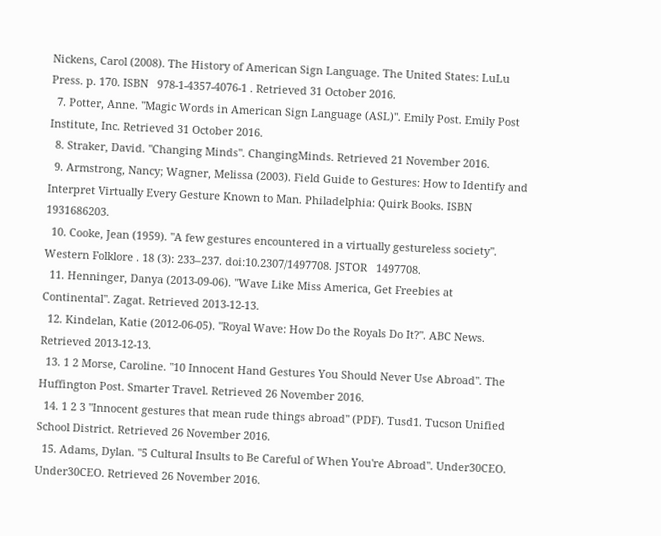Nickens, Carol (2008). The History of American Sign Language. The United States: LuLu Press. p. 170. ISBN   978-1-4357-4076-1 . Retrieved 31 October 2016.
  7. Potter, Anne. "Magic Words in American Sign Language (ASL)". Emily Post. Emily Post Institute, Inc. Retrieved 31 October 2016.
  8. Straker, David. "Changing Minds". ChangingMinds. Retrieved 21 November 2016.
  9. Armstrong, Nancy; Wagner, Melissa (2003). Field Guide to Gestures: How to Identify and Interpret Virtually Every Gesture Known to Man. Philadelphia: Quirk Books. ISBN   1931686203.
  10. Cooke, Jean (1959). "A few gestures encountered in a virtually gestureless society". Western Folklore . 18 (3): 233–237. doi:10.2307/1497708. JSTOR   1497708.
  11. Henninger, Danya (2013-09-06). "Wave Like Miss America, Get Freebies at Continental". Zagat. Retrieved 2013-12-13.
  12. Kindelan, Katie (2012-06-05). "Royal Wave: How Do the Royals Do It?". ABC News. Retrieved 2013-12-13.
  13. 1 2 Morse, Caroline. "10 Innocent Hand Gestures You Should Never Use Abroad". The Huffington Post. Smarter Travel. Retrieved 26 November 2016.
  14. 1 2 3 "Innocent gestures that mean rude things abroad" (PDF). Tusd1. Tucson Unified School District. Retrieved 26 November 2016.
  15. Adams, Dylan. "5 Cultural Insults to Be Careful of When You're Abroad". Under30CEO. Under30CEO. Retrieved 26 November 2016.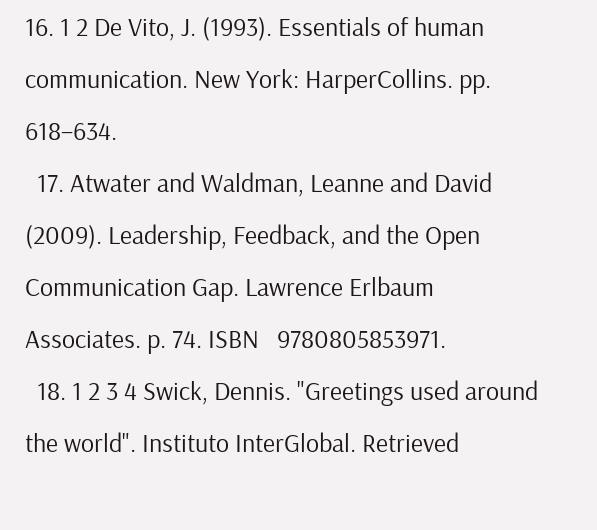16. 1 2 De Vito, J. (1993). Essentials of human communication. New York: HarperCollins. pp. 618–634.
  17. Atwater and Waldman, Leanne and David (2009). Leadership, Feedback, and the Open Communication Gap. Lawrence Erlbaum Associates. p. 74. ISBN   9780805853971.
  18. 1 2 3 4 Swick, Dennis. "Greetings used around the world". Instituto InterGlobal. Retrieved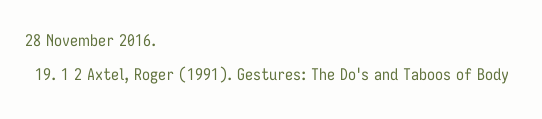28 November 2016.
  19. 1 2 Axtel, Roger (1991). Gestures: The Do's and Taboos of Body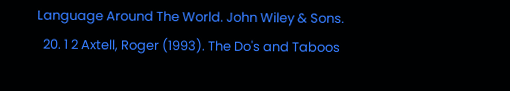Language Around The World. John Wiley & Sons.
  20. 1 2 Axtell, Roger (1993). The Do's and Taboos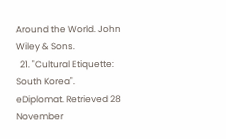Around the World. John Wiley & Sons.
  21. "Cultural Etiquette: South Korea". eDiplomat. Retrieved 28 November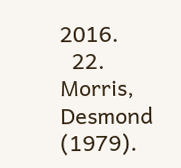2016.
  22. Morris, Desmond (1979).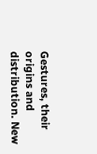Gestures, their origins and distribution. New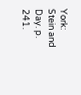York: Stein and Day. p. 241.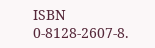ISBN   0-8128-2607-8.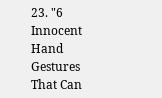23. "6 Innocent Hand Gestures That Can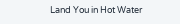Land You in Hot Water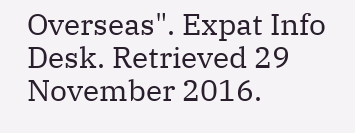Overseas". Expat Info Desk. Retrieved 29 November 2016.